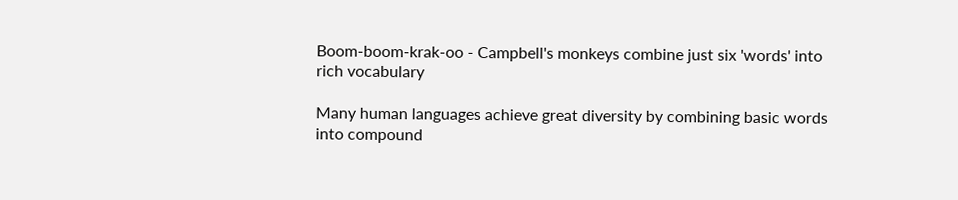Boom-boom-krak-oo - Campbell's monkeys combine just six 'words' into rich vocabulary

Many human languages achieve great diversity by combining basic words into compound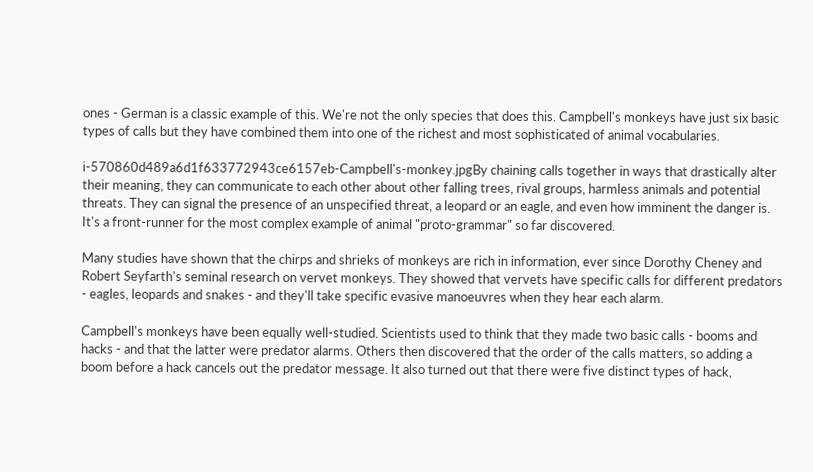ones - German is a classic example of this. We're not the only species that does this. Campbell's monkeys have just six basic types of calls but they have combined them into one of the richest and most sophisticated of animal vocabularies.

i-570860d489a6d1f633772943ce6157eb-Campbell's-monkey.jpgBy chaining calls together in ways that drastically alter their meaning, they can communicate to each other about other falling trees, rival groups, harmless animals and potential threats. They can signal the presence of an unspecified threat, a leopard or an eagle, and even how imminent the danger is. It's a front-runner for the most complex example of animal "proto-grammar" so far discovered.

Many studies have shown that the chirps and shrieks of monkeys are rich in information, ever since Dorothy Cheney and Robert Seyfarth's seminal research on vervet monkeys. They showed that vervets have specific calls for different predators - eagles, leopards and snakes - and they'll take specific evasive manoeuvres when they hear each alarm.

Campbell's monkeys have been equally well-studied. Scientists used to think that they made two basic calls - booms and hacks - and that the latter were predator alarms. Others then discovered that the order of the calls matters, so adding a boom before a hack cancels out the predator message. It also turned out that there were five distinct types of hack,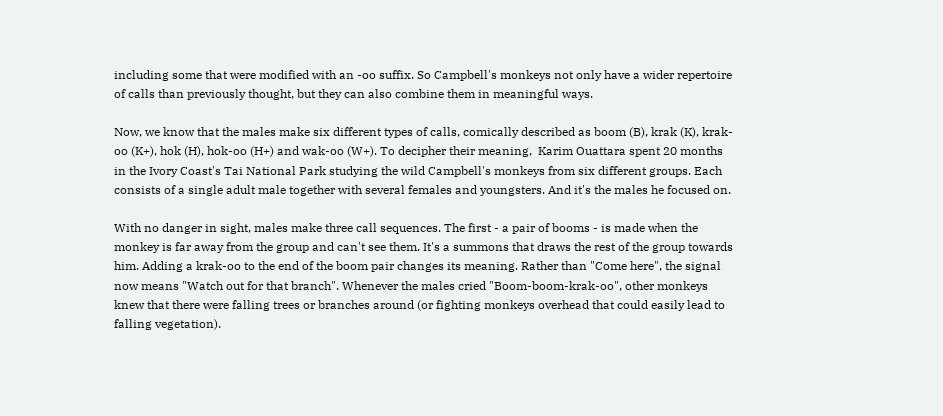including some that were modified with an -oo suffix. So Campbell's monkeys not only have a wider repertoire of calls than previously thought, but they can also combine them in meaningful ways.

Now, we know that the males make six different types of calls, comically described as boom (B), krak (K), krak-oo (K+), hok (H), hok-oo (H+) and wak-oo (W+). To decipher their meaning,  Karim Ouattara spent 20 months in the Ivory Coast's Tai National Park studying the wild Campbell's monkeys from six different groups. Each consists of a single adult male together with several females and youngsters. And it's the males he focused on.

With no danger in sight, males make three call sequences. The first - a pair of booms - is made when the monkey is far away from the group and can't see them. It's a summons that draws the rest of the group towards him. Adding a krak-oo to the end of the boom pair changes its meaning. Rather than "Come here", the signal now means "Watch out for that branch". Whenever the males cried "Boom-boom-krak-oo", other monkeys knew that there were falling trees or branches around (or fighting monkeys overhead that could easily lead to falling vegetation).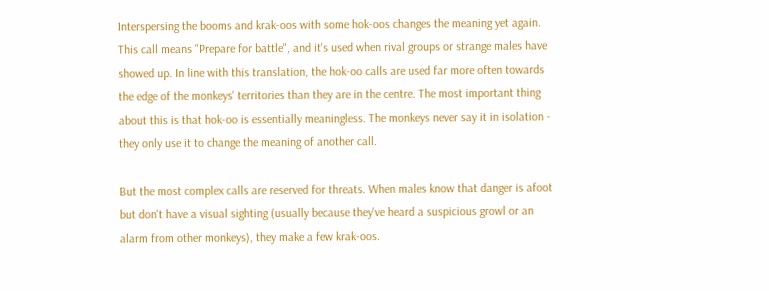Interspersing the booms and krak-oos with some hok-oos changes the meaning yet again. This call means "Prepare for battle", and it's used when rival groups or strange males have showed up. In line with this translation, the hok-oo calls are used far more often towards the edge of the monkeys' territories than they are in the centre. The most important thing about this is that hok-oo is essentially meaningless. The monkeys never say it in isolation - they only use it to change the meaning of another call.

But the most complex calls are reserved for threats. When males know that danger is afoot but don't have a visual sighting (usually because they've heard a suspicious growl or an alarm from other monkeys), they make a few krak-oos.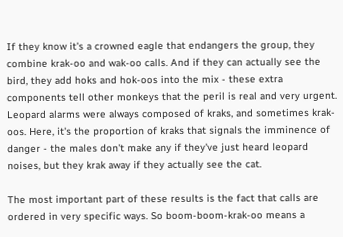If they know it's a crowned eagle that endangers the group, they combine krak-oo and wak-oo calls. And if they can actually see the bird, they add hoks and hok-oos into the mix - these extra components tell other monkeys that the peril is real and very urgent.  Leopard alarms were always composed of kraks, and sometimes krak-oos. Here, it's the proportion of kraks that signals the imminence of danger - the males don't make any if they've just heard leopard noises, but they krak away if they actually see the cat.

The most important part of these results is the fact that calls are ordered in very specific ways. So boom-boom-krak-oo means a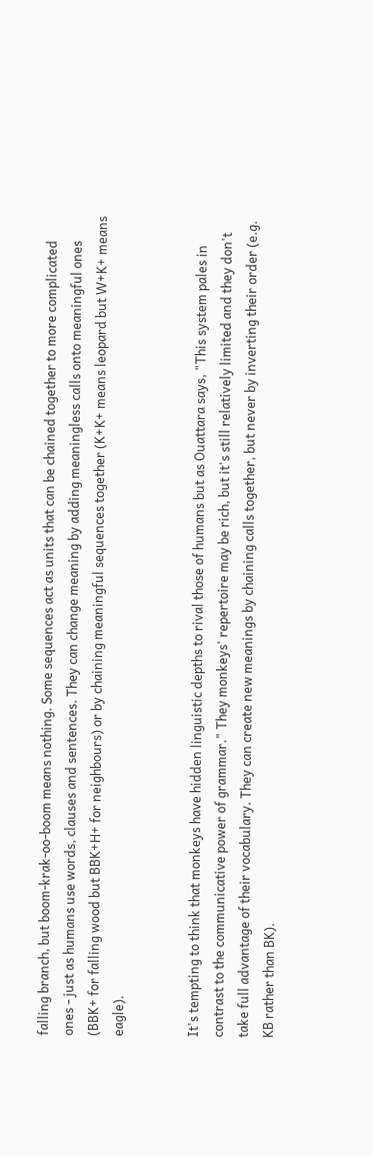falling branch, but boom-krak-oo-boom means nothing. Some sequences act as units that can be chained together to more complicated ones - just as humans use words, clauses and sentences. They can change meaning by adding meaningless calls onto meaningful ones (BBK+ for falling wood but BBK+H+ for neighbours) or by chaining meaningful sequences together (K+K+ means leopard but W+K+ means eagle).


It's tempting to think that monkeys have hidden linguistic depths to rival those of humans but as Ouattara says, "This system pales in contrast to the communicative power of grammar." They monkeys' repertoire may be rich, but it's still relatively limited and they don't take full advantage of their vocabulary. They can create new meanings by chaining calls together, but never by inverting their order (e.g. KB rather than BK).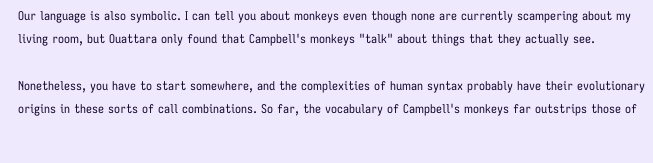Our language is also symbolic. I can tell you about monkeys even though none are currently scampering about my living room, but Ouattara only found that Campbell's monkeys "talk" about things that they actually see.

Nonetheless, you have to start somewhere, and the complexities of human syntax probably have their evolutionary origins in these sorts of call combinations. So far, the vocabulary of Campbell's monkeys far outstrips those of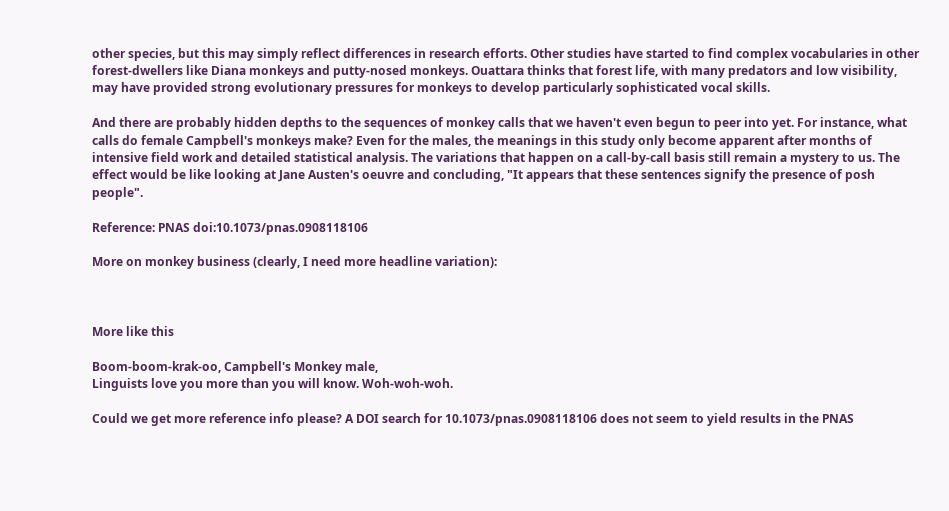other species, but this may simply reflect differences in research efforts. Other studies have started to find complex vocabularies in other forest-dwellers like Diana monkeys and putty-nosed monkeys. Ouattara thinks that forest life, with many predators and low visibility, may have provided strong evolutionary pressures for monkeys to develop particularly sophisticated vocal skills.

And there are probably hidden depths to the sequences of monkey calls that we haven't even begun to peer into yet. For instance, what calls do female Campbell's monkeys make? Even for the males, the meanings in this study only become apparent after months of intensive field work and detailed statistical analysis. The variations that happen on a call-by-call basis still remain a mystery to us. The effect would be like looking at Jane Austen's oeuvre and concluding, "It appears that these sentences signify the presence of posh people".

Reference: PNAS doi:10.1073/pnas.0908118106

More on monkey business (clearly, I need more headline variation):



More like this

Boom-boom-krak-oo, Campbell's Monkey male,
Linguists love you more than you will know. Woh-woh-woh.

Could we get more reference info please? A DOI search for 10.1073/pnas.0908118106 does not seem to yield results in the PNAS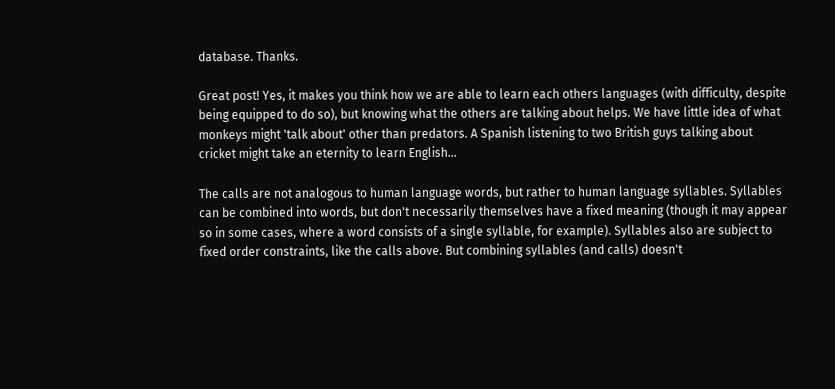database. Thanks.

Great post! Yes, it makes you think how we are able to learn each others languages (with difficulty, despite being equipped to do so), but knowing what the others are talking about helps. We have little idea of what monkeys might 'talk about' other than predators. A Spanish listening to two British guys talking about cricket might take an eternity to learn English...

The calls are not analogous to human language words, but rather to human language syllables. Syllables can be combined into words, but don't necessarily themselves have a fixed meaning (though it may appear so in some cases, where a word consists of a single syllable, for example). Syllables also are subject to fixed order constraints, like the calls above. But combining syllables (and calls) doesn't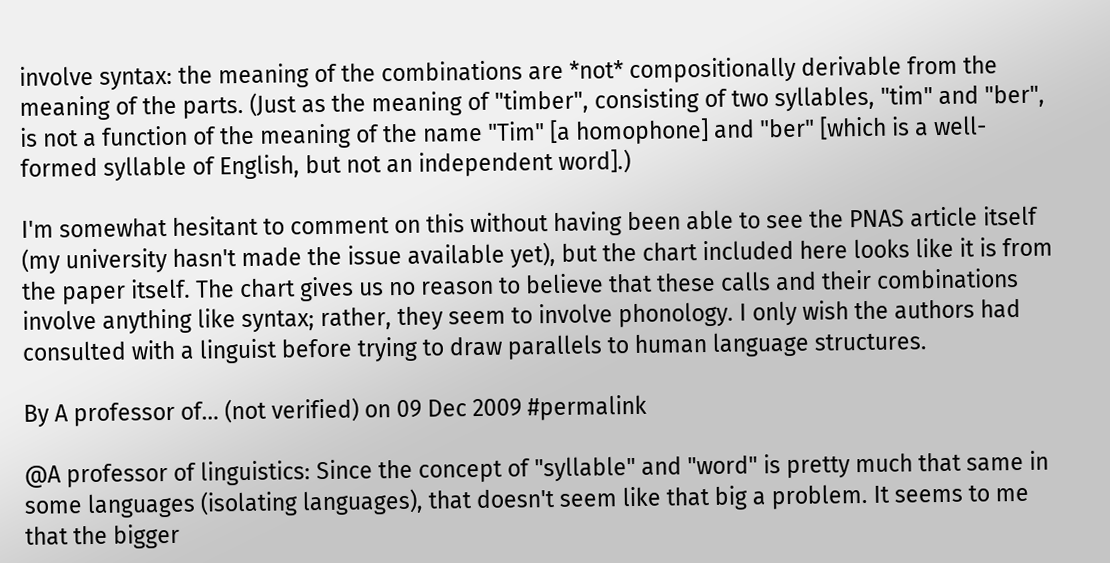involve syntax: the meaning of the combinations are *not* compositionally derivable from the meaning of the parts. (Just as the meaning of "timber", consisting of two syllables, "tim" and "ber", is not a function of the meaning of the name "Tim" [a homophone] and "ber" [which is a well-formed syllable of English, but not an independent word].)

I'm somewhat hesitant to comment on this without having been able to see the PNAS article itself (my university hasn't made the issue available yet), but the chart included here looks like it is from the paper itself. The chart gives us no reason to believe that these calls and their combinations involve anything like syntax; rather, they seem to involve phonology. I only wish the authors had consulted with a linguist before trying to draw parallels to human language structures.

By A professor of… (not verified) on 09 Dec 2009 #permalink

@A professor of linguistics: Since the concept of "syllable" and "word" is pretty much that same in some languages (isolating languages), that doesn't seem like that big a problem. It seems to me that the bigger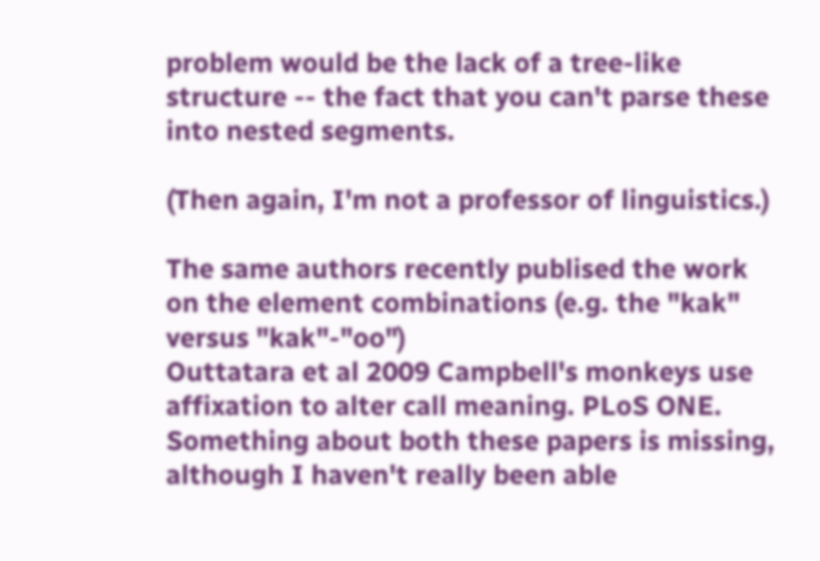problem would be the lack of a tree-like structure -- the fact that you can't parse these into nested segments.

(Then again, I'm not a professor of linguistics.)

The same authors recently publised the work on the element combinations (e.g. the "kak" versus "kak"-"oo")
Outtatara et al 2009 Campbell's monkeys use affixation to alter call meaning. PLoS ONE. Something about both these papers is missing, although I haven't really been able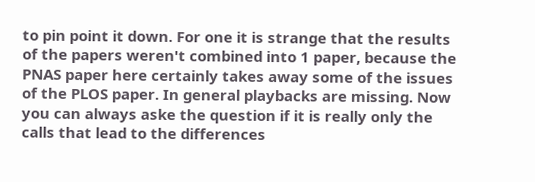to pin point it down. For one it is strange that the results of the papers weren't combined into 1 paper, because the PNAS paper here certainly takes away some of the issues of the PLOS paper. In general playbacks are missing. Now you can always aske the question if it is really only the calls that lead to the differences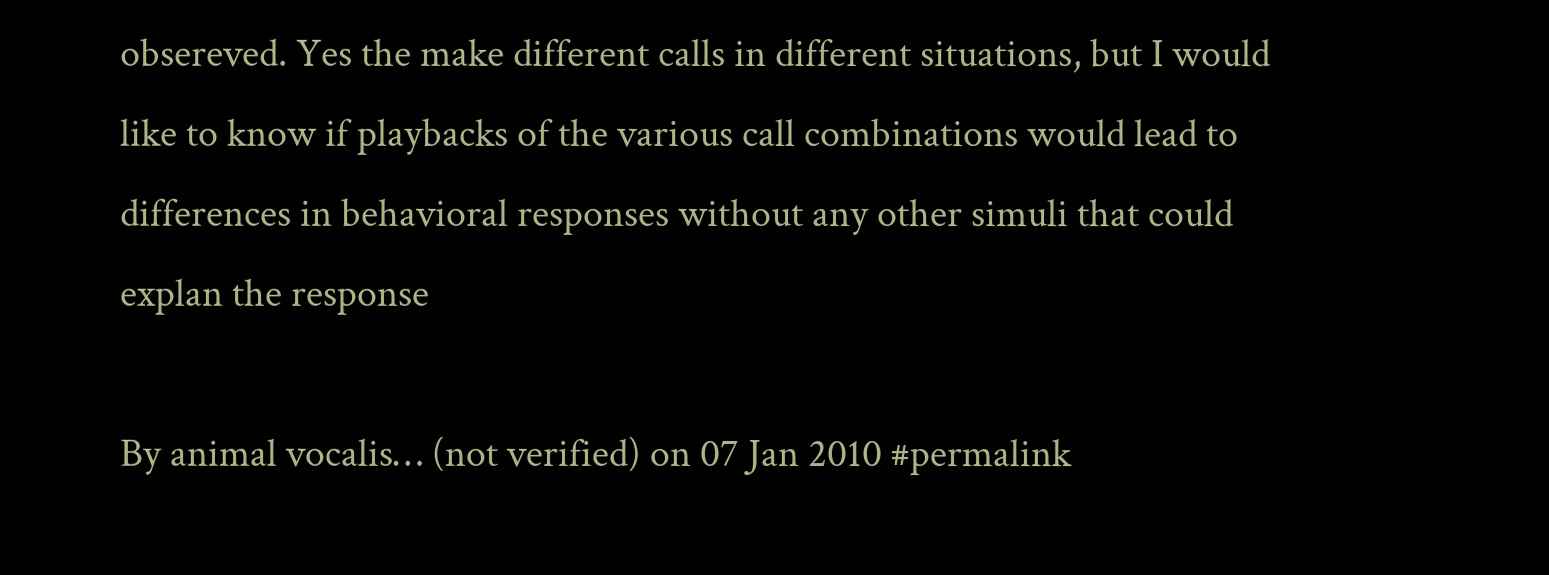obsereved. Yes the make different calls in different situations, but I would like to know if playbacks of the various call combinations would lead to differences in behavioral responses without any other simuli that could explan the response

By animal vocalis… (not verified) on 07 Jan 2010 #permalink